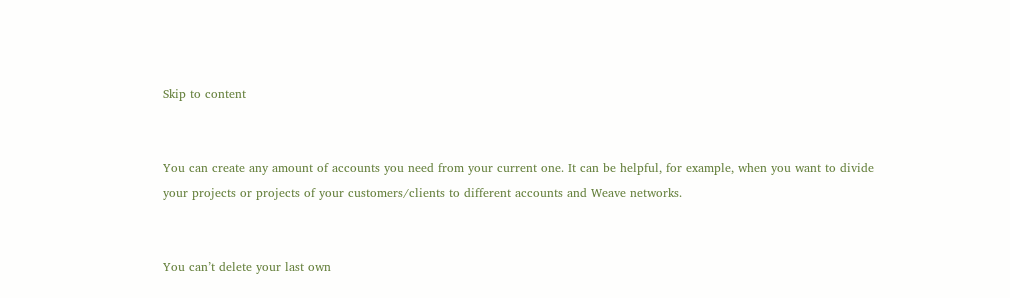Skip to content


You can create any amount of accounts you need from your current one. It can be helpful, for example, when you want to divide your projects or projects of your customers/clients to different accounts and Weave networks.


You can’t delete your last own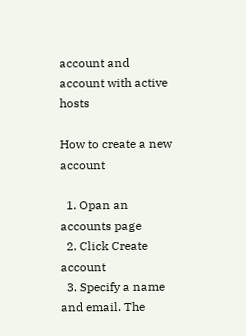account and account with active hosts

How to create a new account

  1. Opan an accounts page
  2. Click Create account
  3. Specify a name and email. The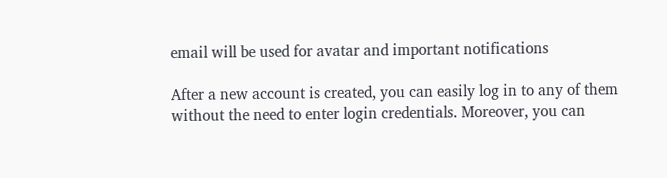email will be used for avatar and important notifications

After a new account is created, you can easily log in to any of them without the need to enter login credentials. Moreover, you can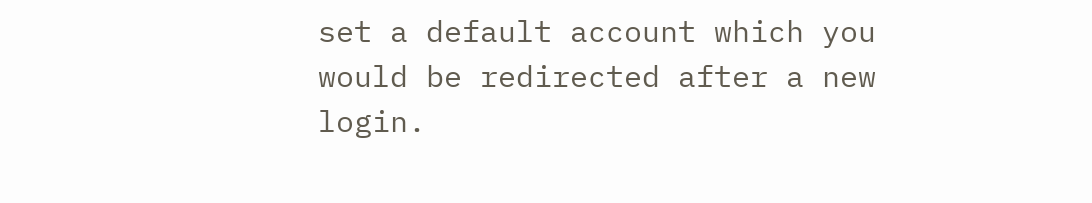set a default account which you would be redirected after a new login.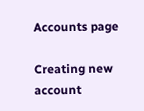Accounts page

Creating new account